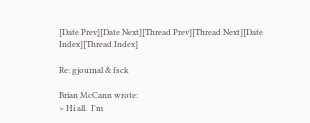[Date Prev][Date Next][Thread Prev][Thread Next][Date Index][Thread Index]

Re: gjournal & fsck

Brian McCann wrote:
> Hi all.  I'm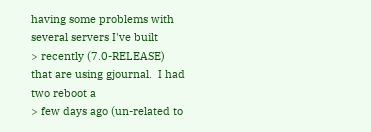having some problems with several servers I've built
> recently (7.0-RELEASE) that are using gjournal.  I had two reboot a
> few days ago (un-related to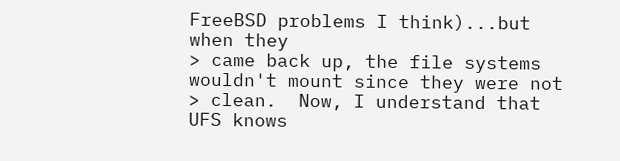FreeBSD problems I think)...but when they
> came back up, the file systems wouldn't mount since they were not
> clean.  Now, I understand that UFS knows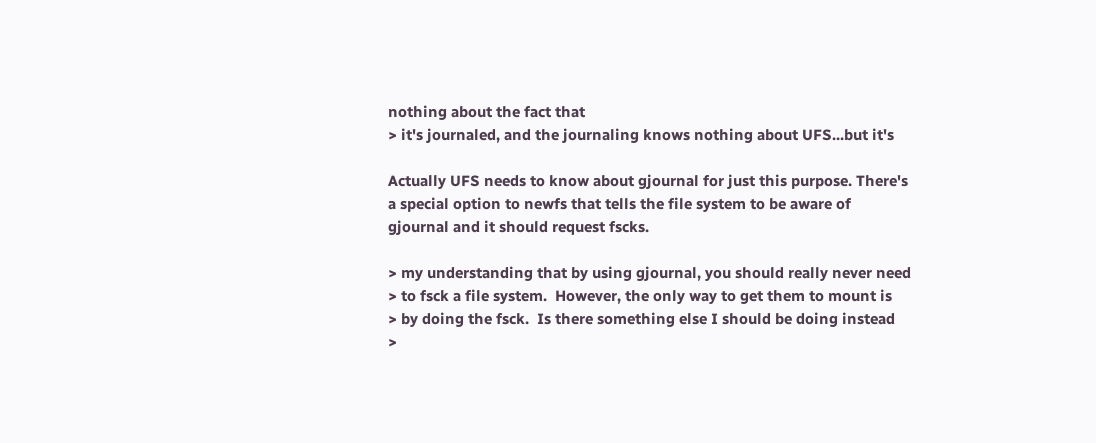nothing about the fact that
> it's journaled, and the journaling knows nothing about UFS...but it's

Actually UFS needs to know about gjournal for just this purpose. There's
a special option to newfs that tells the file system to be aware of
gjournal and it should request fscks.

> my understanding that by using gjournal, you should really never need
> to fsck a file system.  However, the only way to get them to mount is
> by doing the fsck.  Is there something else I should be doing instead
>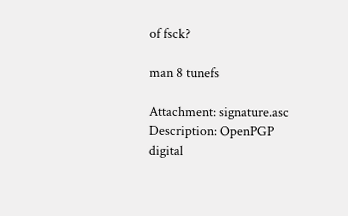of fsck?

man 8 tunefs

Attachment: signature.asc
Description: OpenPGP digital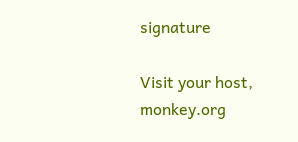signature

Visit your host, monkey.org